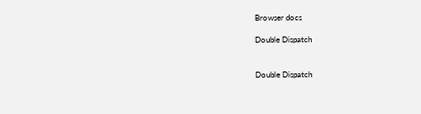Browser docs

Double Dispatch


Double Dispatch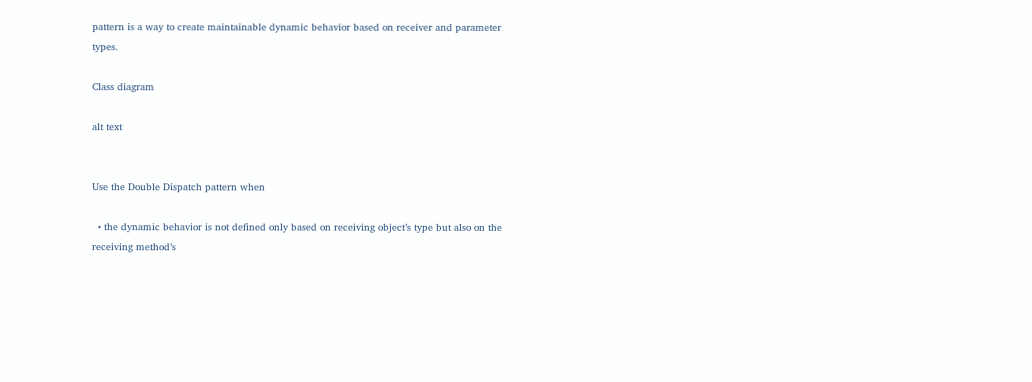pattern is a way to create maintainable dynamic behavior based on receiver and parameter types.

Class diagram

alt text


Use the Double Dispatch pattern when

  • the dynamic behavior is not defined only based on receiving object’s type but also on the receiving method’s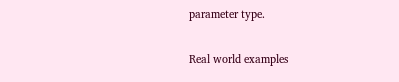parameter type.

Real world examples